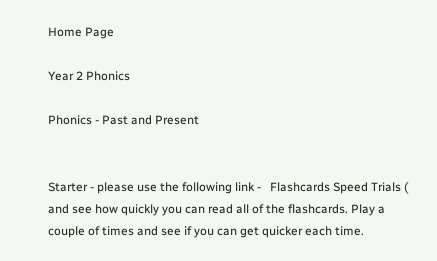Home Page

Year 2 Phonics

Phonics - Past and Present


Starter - please use the following link -   Flashcards Speed Trials ( and see how quickly you can read all of the flashcards. Play a couple of times and see if you can get quicker each time.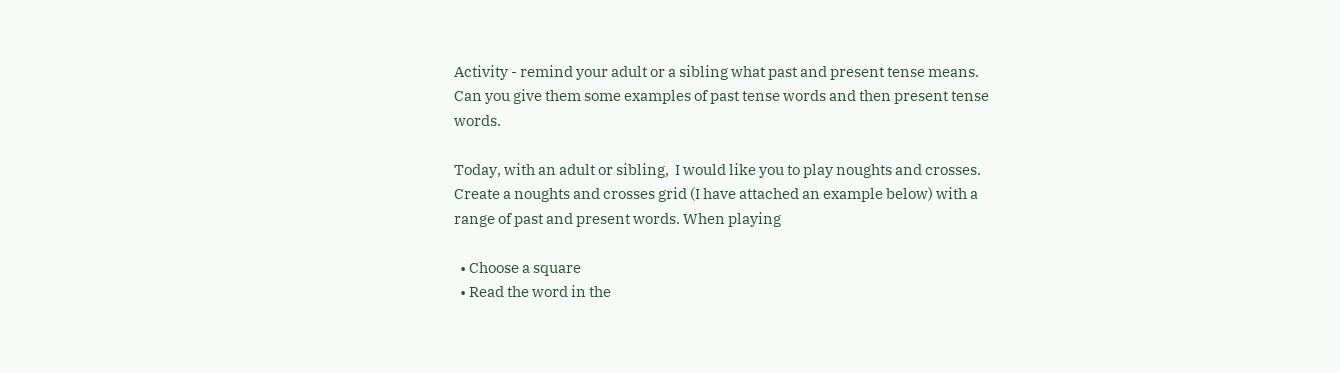Activity - remind your adult or a sibling what past and present tense means. Can you give them some examples of past tense words and then present tense words.

Today, with an adult or sibling,  I would like you to play noughts and crosses. Create a noughts and crosses grid (I have attached an example below) with a range of past and present words. When playing

  • Choose a square
  • Read the word in the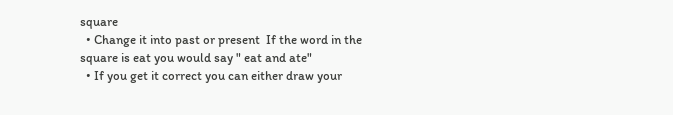square
  • Change it into past or present  If the word in the square is eat you would say " eat and ate"
  • If you get it correct you can either draw your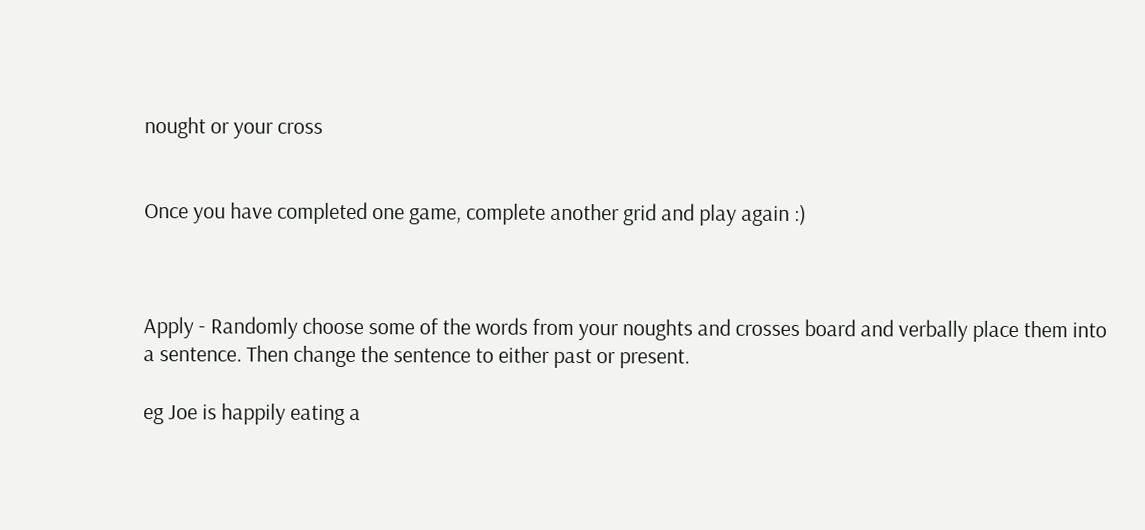nought or your cross


Once you have completed one game, complete another grid and play again :)



Apply - Randomly choose some of the words from your noughts and crosses board and verbally place them into a sentence. Then change the sentence to either past or present.

eg Joe is happily eating a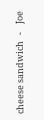cheese sandwich   -    Joe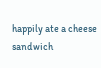happily ate a cheese sandwich